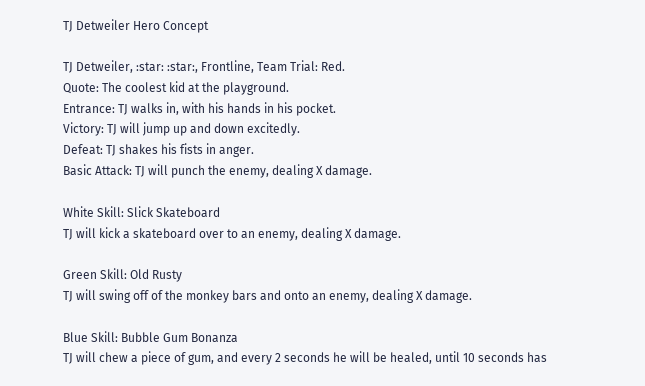TJ Detweiler Hero Concept

TJ Detweiler, :star: :star:, Frontline, Team Trial: Red.
Quote: The coolest kid at the playground.
Entrance: TJ walks in, with his hands in his pocket.
Victory: TJ will jump up and down excitedly.
Defeat: TJ shakes his fists in anger.
Basic Attack: TJ will punch the enemy, dealing X damage.

White Skill: Slick Skateboard
TJ will kick a skateboard over to an enemy, dealing X damage.

Green Skill: Old Rusty
TJ will swing off of the monkey bars and onto an enemy, dealing X damage.

Blue Skill: Bubble Gum Bonanza
TJ will chew a piece of gum, and every 2 seconds he will be healed, until 10 seconds has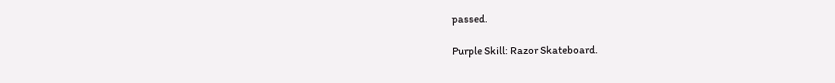passed.

Purple Skill: Razor Skateboard.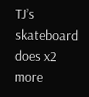TJ’s skateboard does x2 more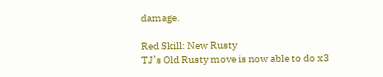damage.

Red Skill: New Rusty
TJ’s Old Rusty move is now able to do x3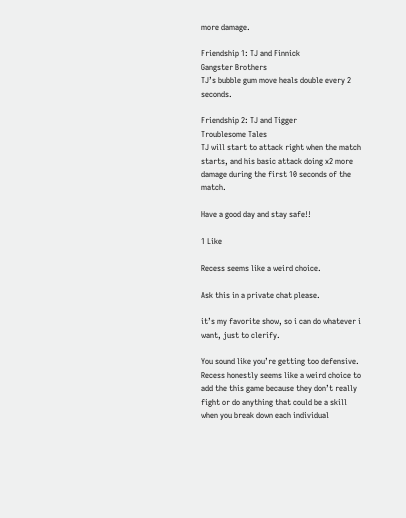more damage.

Friendship 1: TJ and Finnick
Gangster Brothers
TJ’s bubble gum move heals double every 2 seconds.

Friendship 2: TJ and Tigger
Troublesome Tales
TJ will start to attack right when the match starts, and his basic attack doing x2 more damage during the first 10 seconds of the match.

Have a good day and stay safe!!

1 Like

Recess seems like a weird choice.

Ask this in a private chat please.

it’s my favorite show, so i can do whatever i want, just to clerify.

You sound like you’re getting too defensive. Recess honestly seems like a weird choice to add the this game because they don’t really fight or do anything that could be a skill when you break down each individual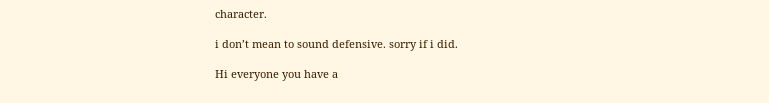character.

i don’t mean to sound defensive. sorry if i did.

Hi everyone you have a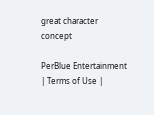great character concept

PerBlue Entertainment | Terms of Use |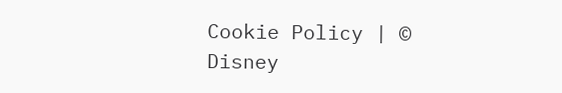Cookie Policy | © Disney